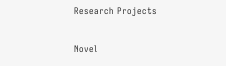Research Projects

Novel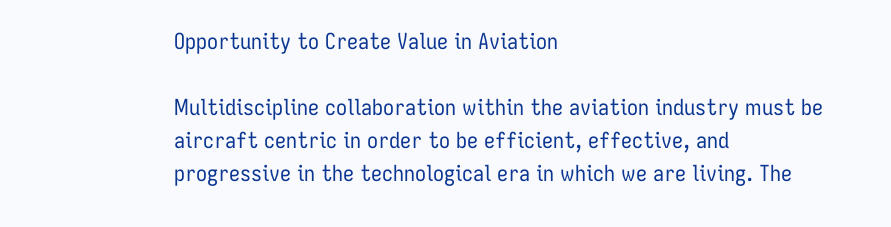Opportunity to Create Value in Aviation

Multidiscipline collaboration within the aviation industry must be aircraft centric in order to be efficient, effective, and progressive in the technological era in which we are living. The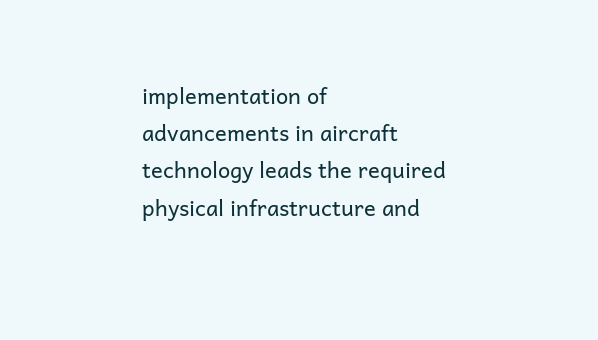implementation of advancements in aircraft technology leads the required physical infrastructure and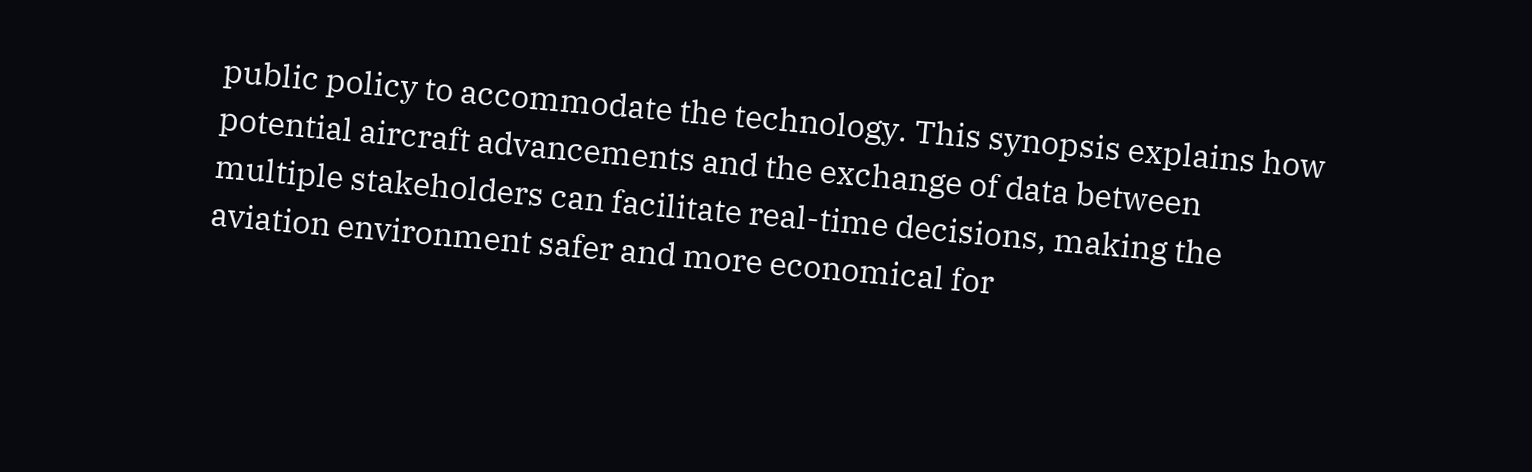public policy to accommodate the technology. This synopsis explains how potential aircraft advancements and the exchange of data between multiple stakeholders can facilitate real-time decisions, making the aviation environment safer and more economical for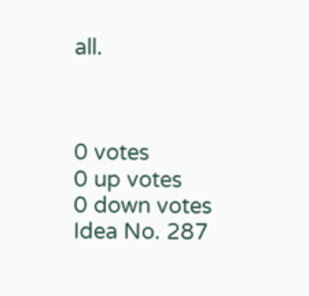all.



0 votes
0 up votes
0 down votes
Idea No. 287